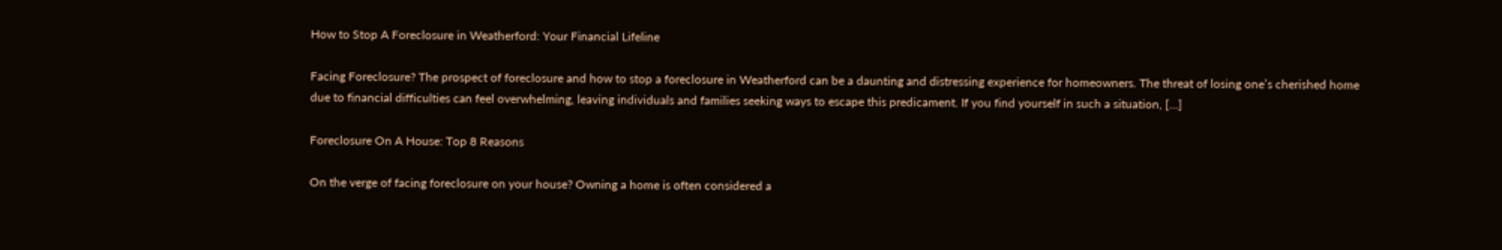How to Stop A Foreclosure in Weatherford: Your Financial Lifeline

Facing Foreclosure? The prospect of foreclosure and how to stop a foreclosure in Weatherford can be a daunting and distressing experience for homeowners. The threat of losing one’s cherished home due to financial difficulties can feel overwhelming, leaving individuals and families seeking ways to escape this predicament. If you find yourself in such a situation, […]

Foreclosure On A House: Top 8 Reasons

On the verge of facing foreclosure on your house? Owning a home is often considered a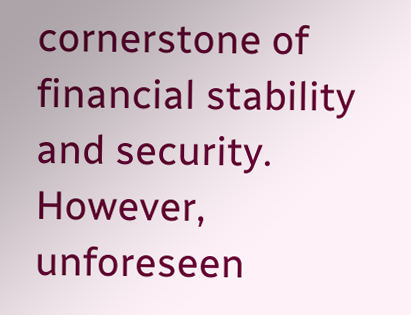cornerstone of financial stability and security. However, unforeseen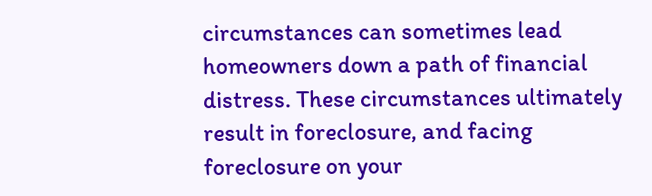circumstances can sometimes lead homeowners down a path of financial distress. These circumstances ultimately result in foreclosure, and facing foreclosure on your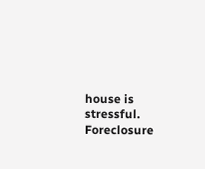house is stressful. Foreclosure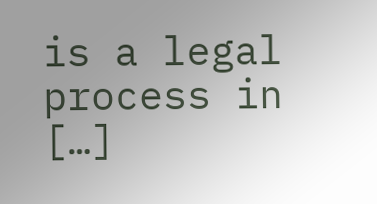is a legal process in […]